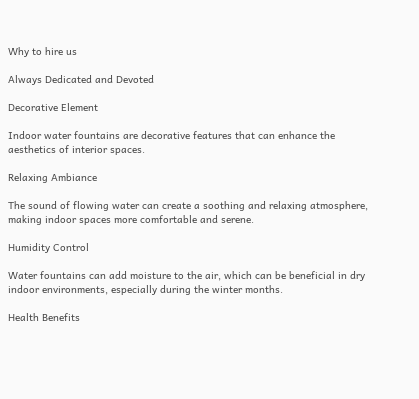Why to hire us

Always Dedicated and Devoted

Decorative Element

Indoor water fountains are decorative features that can enhance the aesthetics of interior spaces.

Relaxing Ambiance

The sound of flowing water can create a soothing and relaxing atmosphere, making indoor spaces more comfortable and serene.

Humidity Control

Water fountains can add moisture to the air, which can be beneficial in dry indoor environments, especially during the winter months.

Health Benefits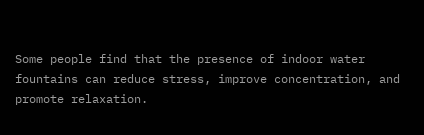Some people find that the presence of indoor water fountains can reduce stress, improve concentration, and promote relaxation.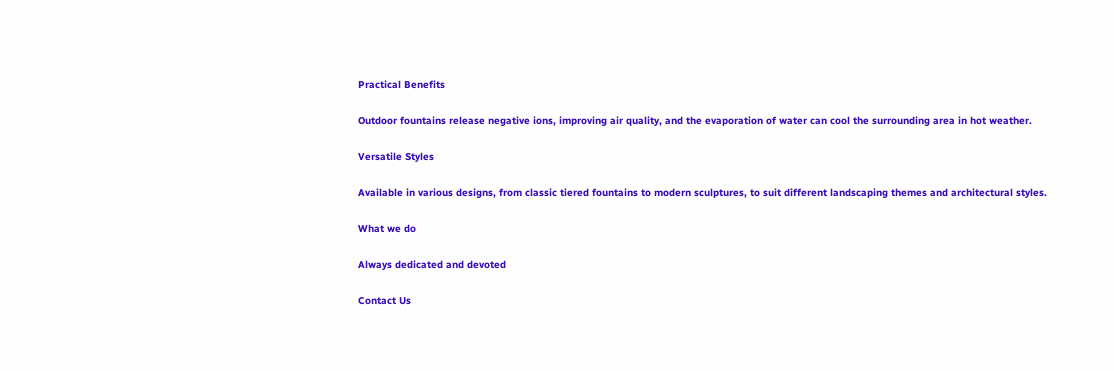Practical Benefits

Outdoor fountains release negative ions, improving air quality, and the evaporation of water can cool the surrounding area in hot weather.

Versatile Styles

Available in various designs, from classic tiered fountains to modern sculptures, to suit different landscaping themes and architectural styles.

What we do

Always dedicated and devoted

Contact Us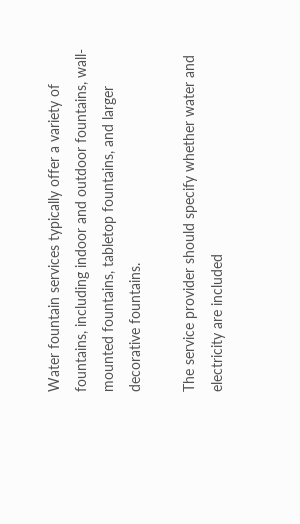Water fountain services typically offer a variety of fountains, including indoor and outdoor fountains, wall-mounted fountains, tabletop fountains, and larger decorative fountains.

The service provider should specify whether water and electricity are included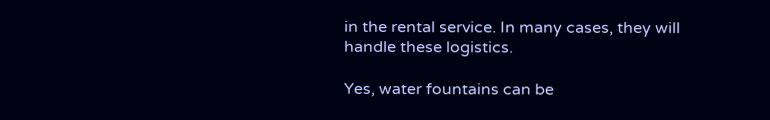in the rental service. In many cases, they will handle these logistics.

Yes, water fountains can be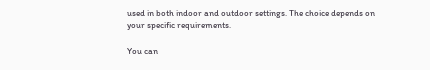used in both indoor and outdoor settings. The choice depends on your specific requirements.

You can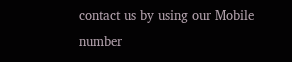contact us by using our Mobile number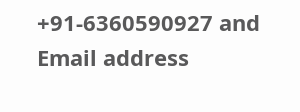+91-6360590927 and Email address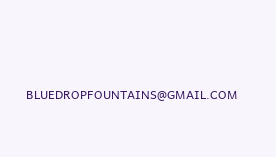BLUEDROPFOUNTAINS@GMAIL.COM